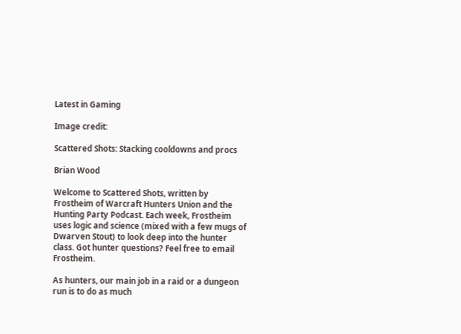Latest in Gaming

Image credit:

Scattered Shots: Stacking cooldowns and procs

Brian Wood

Welcome to Scattered Shots, written by Frostheim of Warcraft Hunters Union and the Hunting Party Podcast. Each week, Frostheim uses logic and science (mixed with a few mugs of Dwarven Stout) to look deep into the hunter class. Got hunter questions? Feel free to email Frostheim.

As hunters, our main job in a raid or a dungeon run is to do as much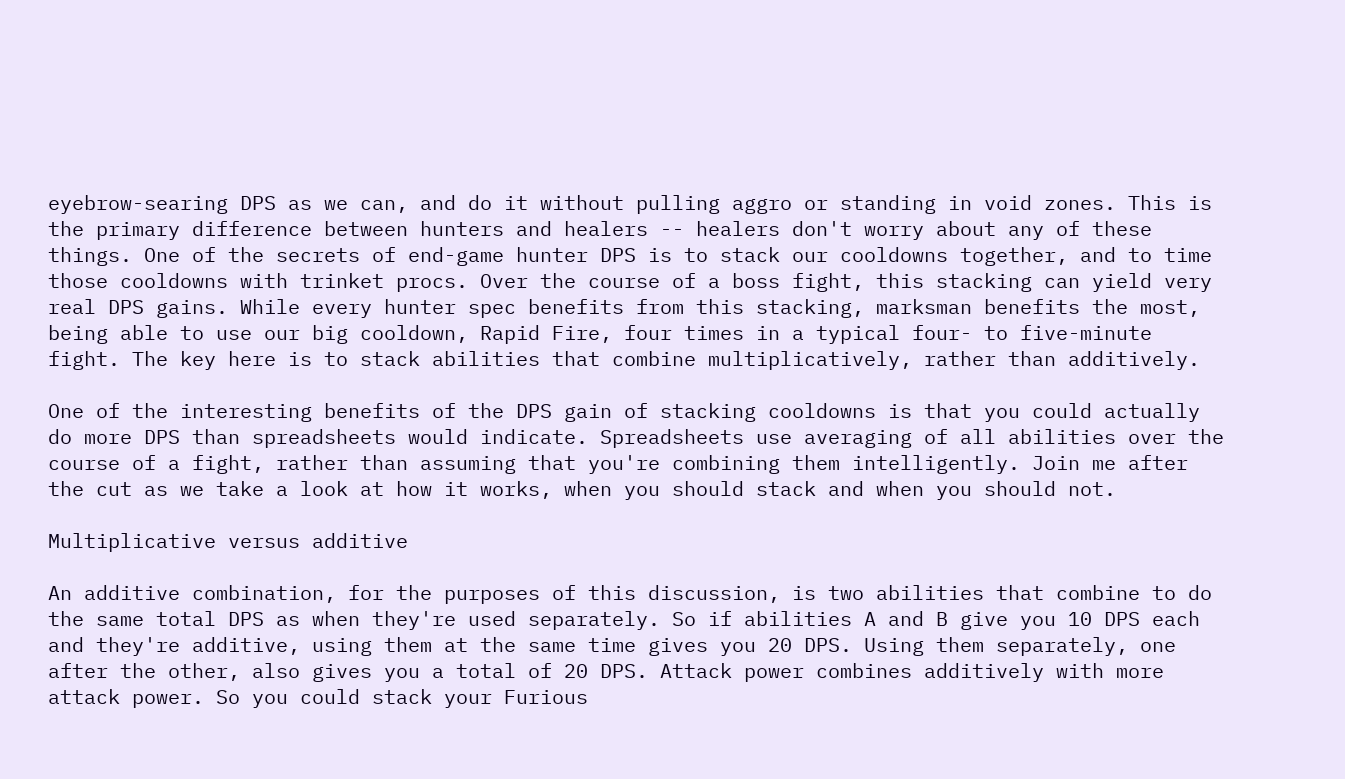eyebrow-searing DPS as we can, and do it without pulling aggro or standing in void zones. This is the primary difference between hunters and healers -- healers don't worry about any of these things. One of the secrets of end-game hunter DPS is to stack our cooldowns together, and to time those cooldowns with trinket procs. Over the course of a boss fight, this stacking can yield very real DPS gains. While every hunter spec benefits from this stacking, marksman benefits the most, being able to use our big cooldown, Rapid Fire, four times in a typical four- to five-minute fight. The key here is to stack abilities that combine multiplicatively, rather than additively.

One of the interesting benefits of the DPS gain of stacking cooldowns is that you could actually do more DPS than spreadsheets would indicate. Spreadsheets use averaging of all abilities over the course of a fight, rather than assuming that you're combining them intelligently. Join me after the cut as we take a look at how it works, when you should stack and when you should not.

Multiplicative versus additive

An additive combination, for the purposes of this discussion, is two abilities that combine to do the same total DPS as when they're used separately. So if abilities A and B give you 10 DPS each and they're additive, using them at the same time gives you 20 DPS. Using them separately, one after the other, also gives you a total of 20 DPS. Attack power combines additively with more attack power. So you could stack your Furious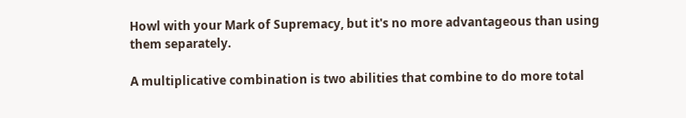Howl with your Mark of Supremacy, but it's no more advantageous than using them separately.

A multiplicative combination is two abilities that combine to do more total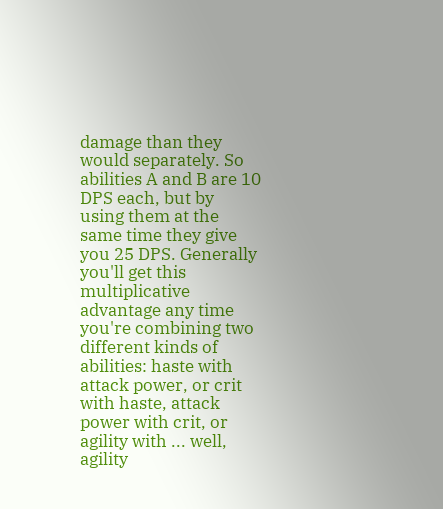damage than they would separately. So abilities A and B are 10 DPS each, but by using them at the same time they give you 25 DPS. Generally you'll get this multiplicative advantage any time you're combining two different kinds of abilities: haste with attack power, or crit with haste, attack power with crit, or agility with ... well, agility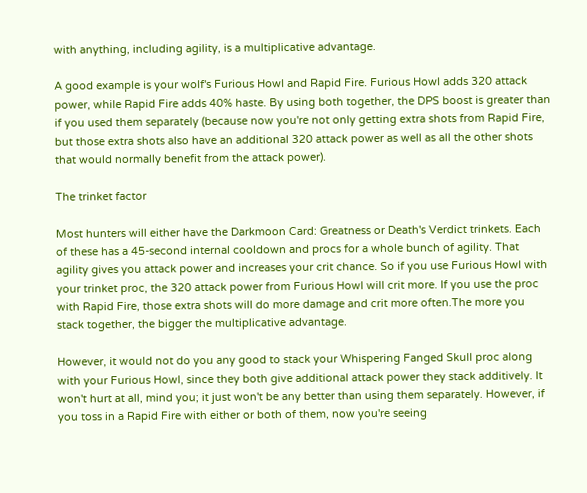with anything, including agility, is a multiplicative advantage.

A good example is your wolf's Furious Howl and Rapid Fire. Furious Howl adds 320 attack power, while Rapid Fire adds 40% haste. By using both together, the DPS boost is greater than if you used them separately (because now you're not only getting extra shots from Rapid Fire, but those extra shots also have an additional 320 attack power as well as all the other shots that would normally benefit from the attack power).

The trinket factor

Most hunters will either have the Darkmoon Card: Greatness or Death's Verdict trinkets. Each of these has a 45-second internal cooldown and procs for a whole bunch of agility. That agility gives you attack power and increases your crit chance. So if you use Furious Howl with your trinket proc, the 320 attack power from Furious Howl will crit more. If you use the proc with Rapid Fire, those extra shots will do more damage and crit more often.The more you stack together, the bigger the multiplicative advantage.

However, it would not do you any good to stack your Whispering Fanged Skull proc along with your Furious Howl, since they both give additional attack power they stack additively. It won't hurt at all, mind you; it just won't be any better than using them separately. However, if you toss in a Rapid Fire with either or both of them, now you're seeing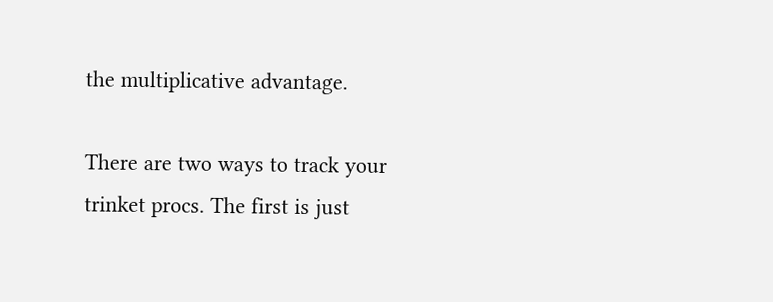the multiplicative advantage.

There are two ways to track your trinket procs. The first is just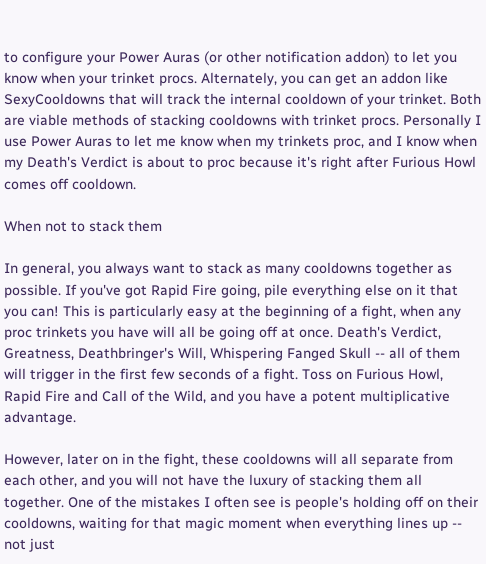to configure your Power Auras (or other notification addon) to let you know when your trinket procs. Alternately, you can get an addon like SexyCooldowns that will track the internal cooldown of your trinket. Both are viable methods of stacking cooldowns with trinket procs. Personally I use Power Auras to let me know when my trinkets proc, and I know when my Death's Verdict is about to proc because it's right after Furious Howl comes off cooldown.

When not to stack them

In general, you always want to stack as many cooldowns together as possible. If you've got Rapid Fire going, pile everything else on it that you can! This is particularly easy at the beginning of a fight, when any proc trinkets you have will all be going off at once. Death's Verdict, Greatness, Deathbringer's Will, Whispering Fanged Skull -- all of them will trigger in the first few seconds of a fight. Toss on Furious Howl, Rapid Fire and Call of the Wild, and you have a potent multiplicative advantage.

However, later on in the fight, these cooldowns will all separate from each other, and you will not have the luxury of stacking them all together. One of the mistakes I often see is people's holding off on their cooldowns, waiting for that magic moment when everything lines up -- not just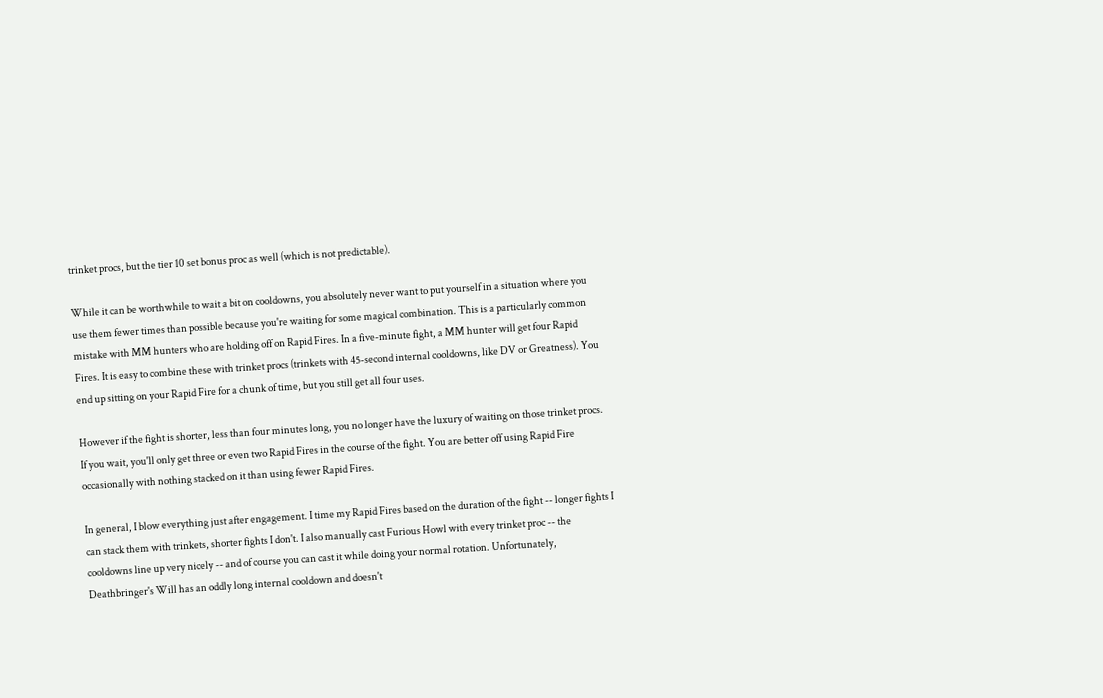trinket procs, but the tier 10 set bonus proc as well (which is not predictable).

While it can be worthwhile to wait a bit on cooldowns, you absolutely never want to put yourself in a situation where you use them fewer times than possible because you're waiting for some magical combination. This is a particularly common mistake with MM hunters who are holding off on Rapid Fires. In a five-minute fight, a MM hunter will get four Rapid Fires. It is easy to combine these with trinket procs (trinkets with 45-second internal cooldowns, like DV or Greatness). You end up sitting on your Rapid Fire for a chunk of time, but you still get all four uses.

However if the fight is shorter, less than four minutes long, you no longer have the luxury of waiting on those trinket procs. If you wait, you'll only get three or even two Rapid Fires in the course of the fight. You are better off using Rapid Fire occasionally with nothing stacked on it than using fewer Rapid Fires.

In general, I blow everything just after engagement. I time my Rapid Fires based on the duration of the fight -- longer fights I can stack them with trinkets, shorter fights I don't. I also manually cast Furious Howl with every trinket proc -- the cooldowns line up very nicely -- and of course you can cast it while doing your normal rotation. Unfortunately, Deathbringer's Will has an oddly long internal cooldown and doesn't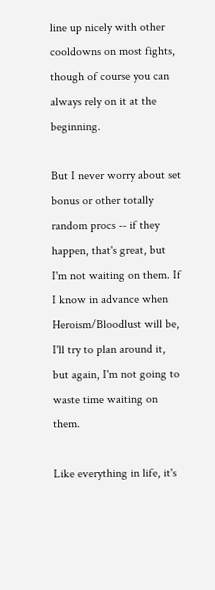line up nicely with other cooldowns on most fights, though of course you can always rely on it at the beginning.

But I never worry about set bonus or other totally random procs -- if they happen, that's great, but I'm not waiting on them. If I know in advance when Heroism/Bloodlust will be, I'll try to plan around it, but again, I'm not going to waste time waiting on them.

Like everything in life, it's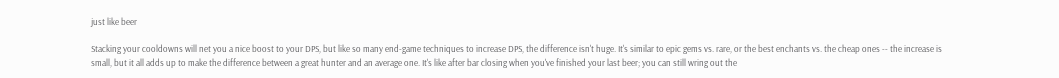just like beer

Stacking your cooldowns will net you a nice boost to your DPS, but like so many end-game techniques to increase DPS, the difference isn't huge. It's similar to epic gems vs. rare, or the best enchants vs. the cheap ones -- the increase is small, but it all adds up to make the difference between a great hunter and an average one. It's like after bar closing when you've finished your last beer; you can still wring out the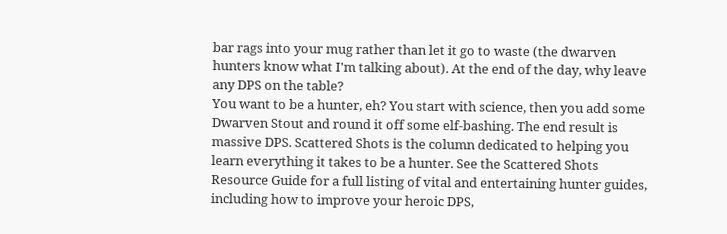bar rags into your mug rather than let it go to waste (the dwarven hunters know what I'm talking about). At the end of the day, why leave any DPS on the table?
You want to be a hunter, eh? You start with science, then you add some Dwarven Stout and round it off some elf-bashing. The end result is massive DPS. Scattered Shots is the column dedicated to helping you learn everything it takes to be a hunter. See the Scattered Shots Resource Guide for a full listing of vital and entertaining hunter guides, including how to improve your heroic DPS,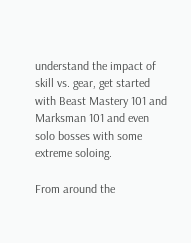understand the impact of skill vs. gear, get started with Beast Mastery 101 and Marksman 101 and even solo bosses with some extreme soloing.

From around the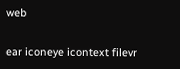web

ear iconeye icontext filevr